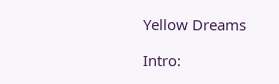Yellow Dreams

Intro: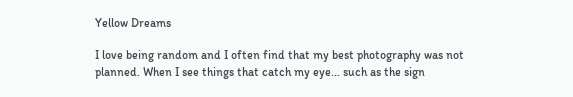Yellow Dreams

I love being random and I often find that my best photography was not planned. When I see things that catch my eye... such as the sign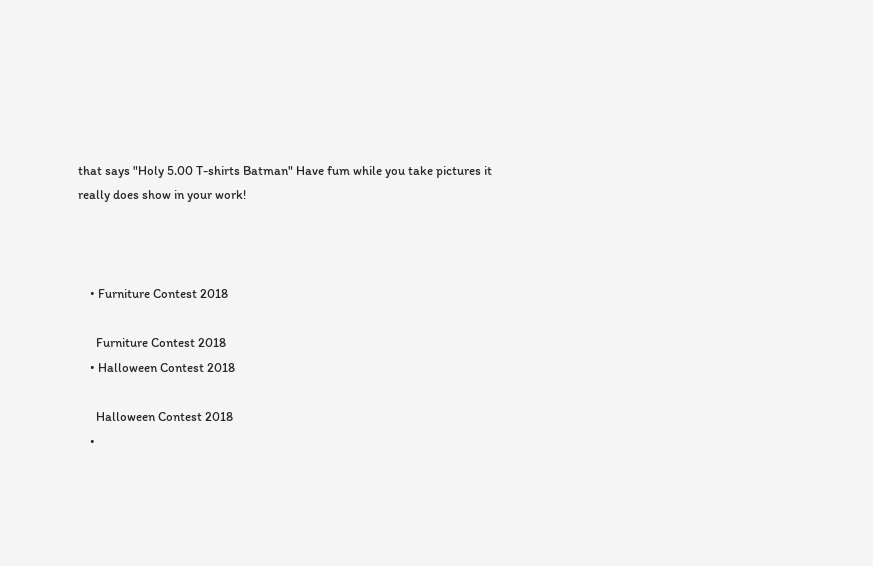that says "Holy 5.00 T-shirts Batman" Have fum while you take pictures it really does show in your work!



    • Furniture Contest 2018

      Furniture Contest 2018
    • Halloween Contest 2018

      Halloween Contest 2018
    •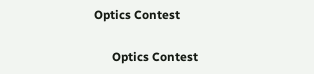Optics Contest

      Optics Contest